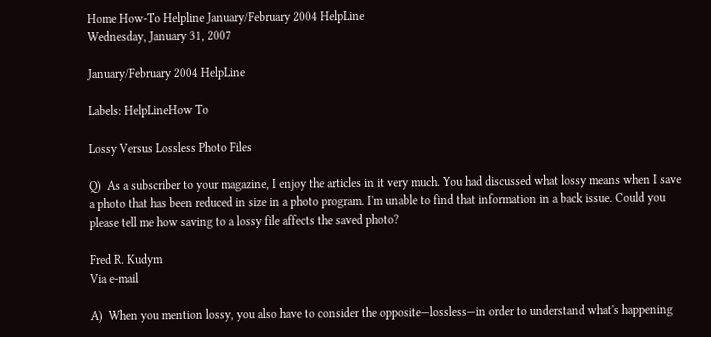Home How-To Helpline January/February 2004 HelpLine
Wednesday, January 31, 2007

January/February 2004 HelpLine

Labels: HelpLineHow To

Lossy Versus Lossless Photo Files

Q)  As a subscriber to your magazine, I enjoy the articles in it very much. You had discussed what lossy means when I save a photo that has been reduced in size in a photo program. I'm unable to find that information in a back issue. Could you please tell me how saving to a lossy file affects the saved photo?

Fred R. Kudym
Via e-mail

A)  When you mention lossy, you also have to consider the opposite—lossless—in order to understand what's happening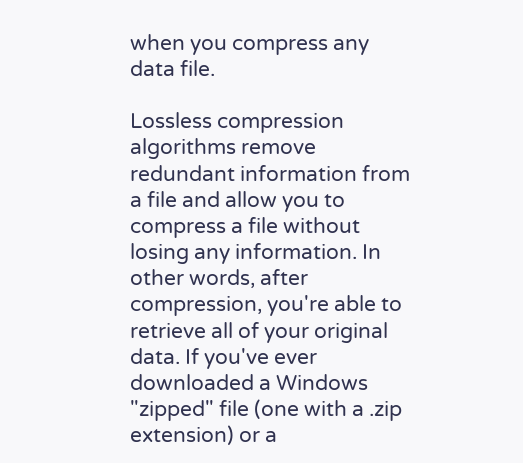when you compress any data file.

Lossless compression algorithms remove redundant information from a file and allow you to compress a file without losing any information. In other words, after compression, you're able to retrieve all of your original data. If you've ever downloaded a Windows "zipped" file (one with a .zip extension) or a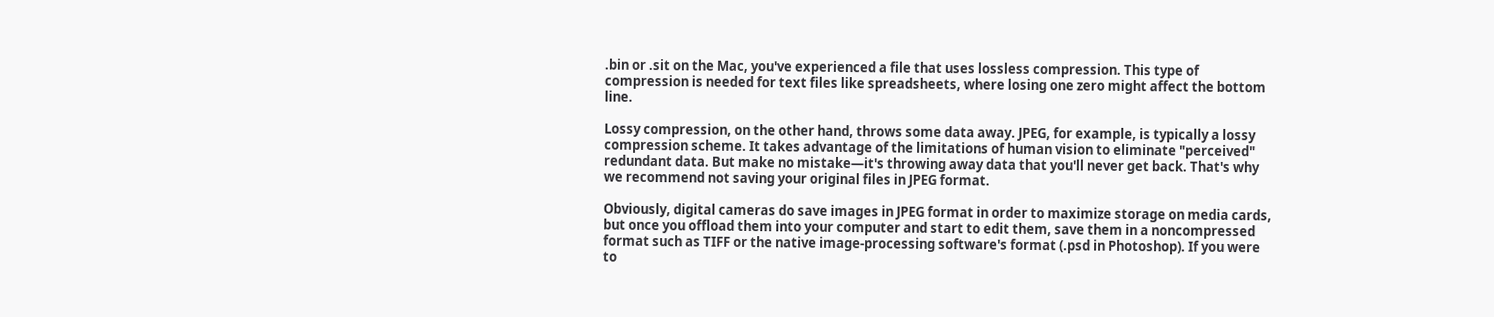.bin or .sit on the Mac, you've experienced a file that uses lossless compression. This type of compression is needed for text files like spreadsheets, where losing one zero might affect the bottom line.

Lossy compression, on the other hand, throws some data away. JPEG, for example, is typically a lossy compression scheme. It takes advantage of the limitations of human vision to eliminate "perceived" redundant data. But make no mistake—it's throwing away data that you'll never get back. That's why we recommend not saving your original files in JPEG format.

Obviously, digital cameras do save images in JPEG format in order to maximize storage on media cards, but once you offload them into your computer and start to edit them, save them in a noncompressed format such as TIFF or the native image-processing software's format (.psd in Photoshop). If you were to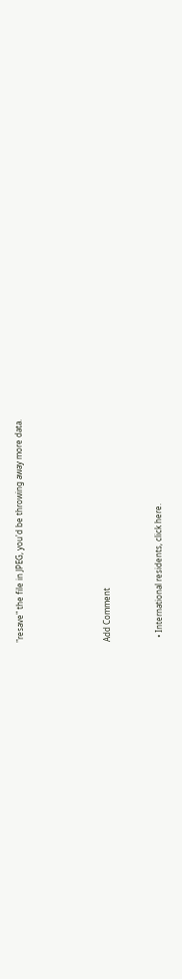"resave" the file in JPEG, you'd be throwing away more data.




Add Comment


  • International residents, click here.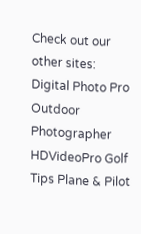Check out our other sites:
Digital Photo Pro Outdoor Photographer HDVideoPro Golf Tips Plane & Pilot